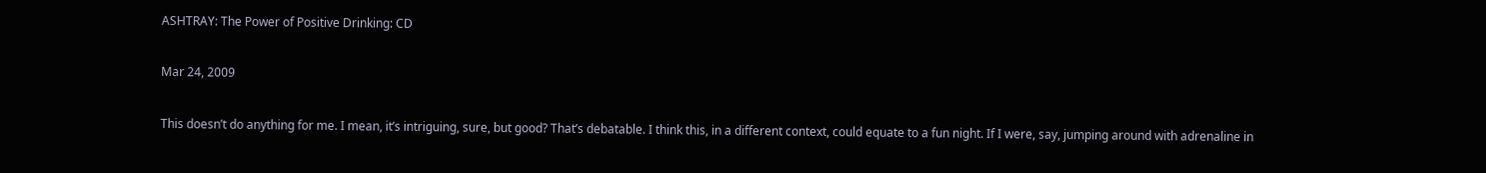ASHTRAY: The Power of Positive Drinking: CD

Mar 24, 2009

This doesn’t do anything for me. I mean, it’s intriguing, sure, but good? That’s debatable. I think this, in a different context, could equate to a fun night. If I were, say, jumping around with adrenaline in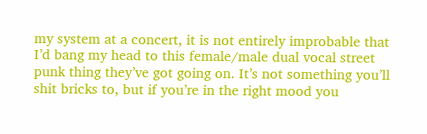my system at a concert, it is not entirely improbable that I’d bang my head to this female/male dual vocal street punk thing they’ve got going on. It’s not something you’ll shit bricks to, but if you’re in the right mood you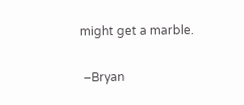might get a marble.

 –Bryan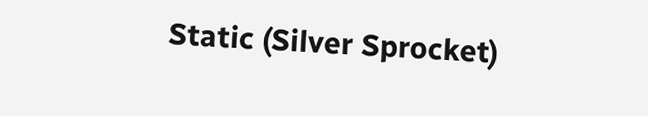Static (Silver Sprocket)